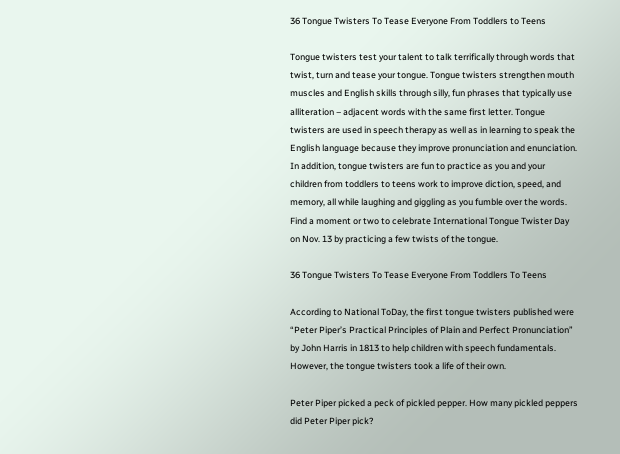36 Tongue Twisters To Tease Everyone From Toddlers to Teens

Tongue twisters test your talent to talk terrifically through words that twist, turn and tease your tongue. Tongue twisters strengthen mouth muscles and English skills through silly, fun phrases that typically use alliteration – adjacent words with the same first letter. Tongue twisters are used in speech therapy as well as in learning to speak the English language because they improve pronunciation and enunciation. In addition, tongue twisters are fun to practice as you and your children from toddlers to teens work to improve diction, speed, and memory, all while laughing and giggling as you fumble over the words. Find a moment or two to celebrate International Tongue Twister Day on Nov. 13 by practicing a few twists of the tongue.

36 Tongue Twisters To Tease Everyone From Toddlers To Teens

According to National ToDay, the first tongue twisters published were “Peter Piper’s Practical Principles of Plain and Perfect Pronunciation” by John Harris in 1813 to help children with speech fundamentals. However, the tongue twisters took a life of their own.

Peter Piper picked a peck of pickled pepper. How many pickled peppers did Peter Piper pick?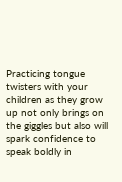Practicing tongue twisters with your children as they grow up not only brings on the giggles but also will spark confidence to speak boldly in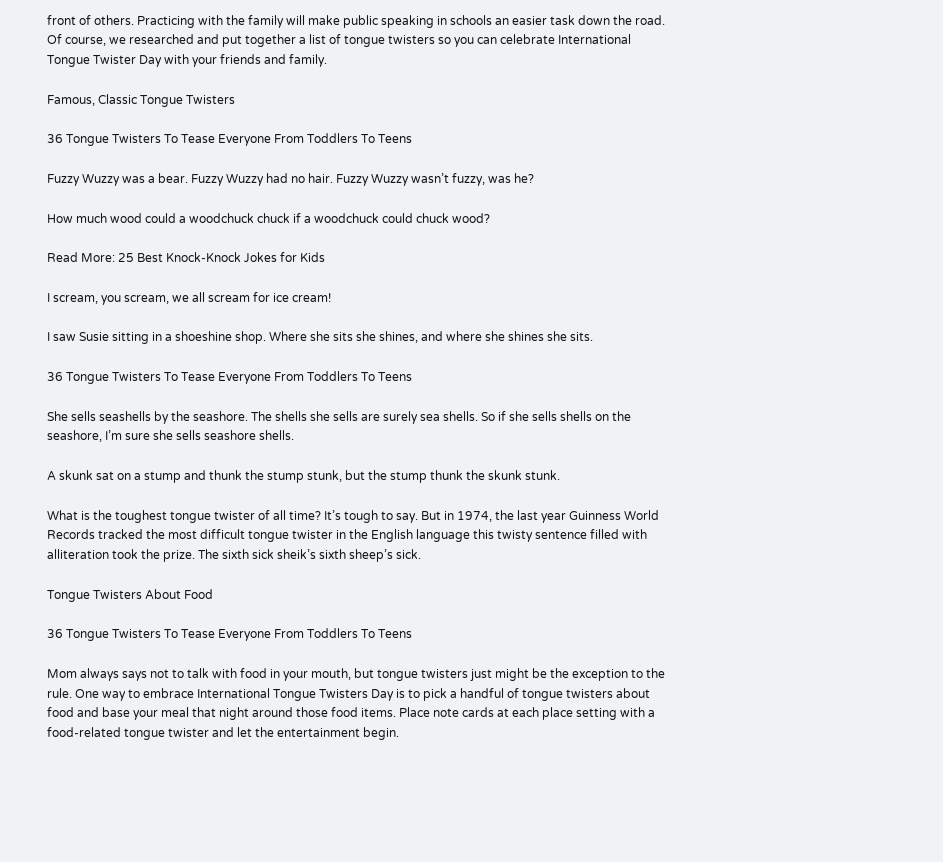front of others. Practicing with the family will make public speaking in schools an easier task down the road. Of course, we researched and put together a list of tongue twisters so you can celebrate International Tongue Twister Day with your friends and family.

Famous, Classic Tongue Twisters

36 Tongue Twisters To Tease Everyone From Toddlers To Teens

Fuzzy Wuzzy was a bear. Fuzzy Wuzzy had no hair. Fuzzy Wuzzy wasn’t fuzzy, was he?

How much wood could a woodchuck chuck if a woodchuck could chuck wood?

Read More: 25 Best Knock-Knock Jokes for Kids

I scream, you scream, we all scream for ice cream!

I saw Susie sitting in a shoeshine shop. Where she sits she shines, and where she shines she sits.

36 Tongue Twisters To Tease Everyone From Toddlers To Teens

She sells seashells by the seashore. The shells she sells are surely sea shells. So if she sells shells on the seashore, I’m sure she sells seashore shells.

A skunk sat on a stump and thunk the stump stunk, but the stump thunk the skunk stunk.

What is the toughest tongue twister of all time? It’s tough to say. But in 1974, the last year Guinness World Records tracked the most difficult tongue twister in the English language this twisty sentence filled with alliteration took the prize. The sixth sick sheik’s sixth sheep’s sick.

Tongue Twisters About Food

36 Tongue Twisters To Tease Everyone From Toddlers To Teens

Mom always says not to talk with food in your mouth, but tongue twisters just might be the exception to the rule. One way to embrace International Tongue Twisters Day is to pick a handful of tongue twisters about food and base your meal that night around those food items. Place note cards at each place setting with a food-related tongue twister and let the entertainment begin.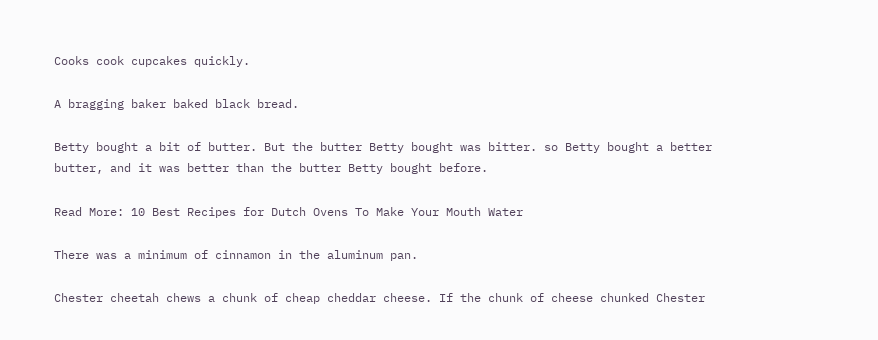Cooks cook cupcakes quickly.

A bragging baker baked black bread.

Betty bought a bit of butter. But the butter Betty bought was bitter. so Betty bought a better butter, and it was better than the butter Betty bought before.

Read More: 10 Best Recipes for Dutch Ovens To Make Your Mouth Water

There was a minimum of cinnamon in the aluminum pan.

Chester cheetah chews a chunk of cheap cheddar cheese. If the chunk of cheese chunked Chester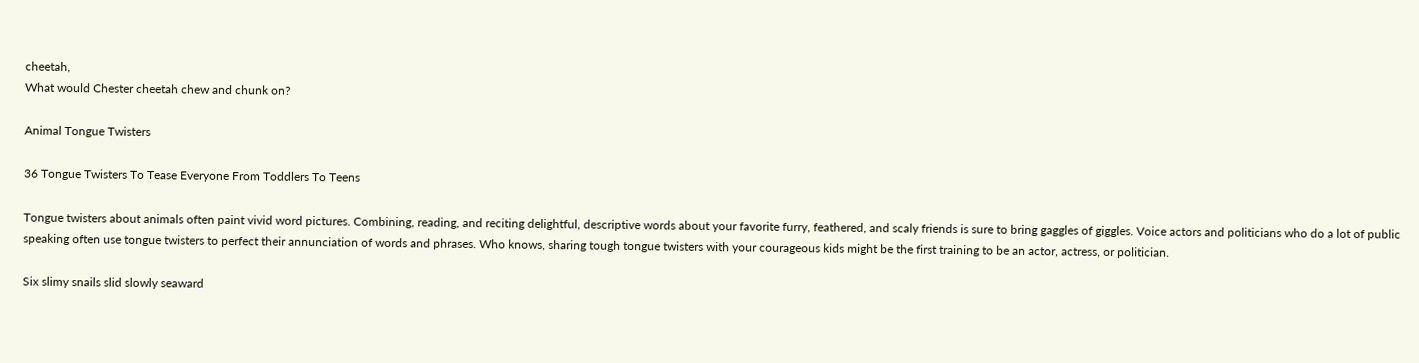cheetah,
What would Chester cheetah chew and chunk on?

Animal Tongue Twisters

36 Tongue Twisters To Tease Everyone From Toddlers To Teens

Tongue twisters about animals often paint vivid word pictures. Combining, reading, and reciting delightful, descriptive words about your favorite furry, feathered, and scaly friends is sure to bring gaggles of giggles. Voice actors and politicians who do a lot of public speaking often use tongue twisters to perfect their annunciation of words and phrases. Who knows, sharing tough tongue twisters with your courageous kids might be the first training to be an actor, actress, or politician.

Six slimy snails slid slowly seaward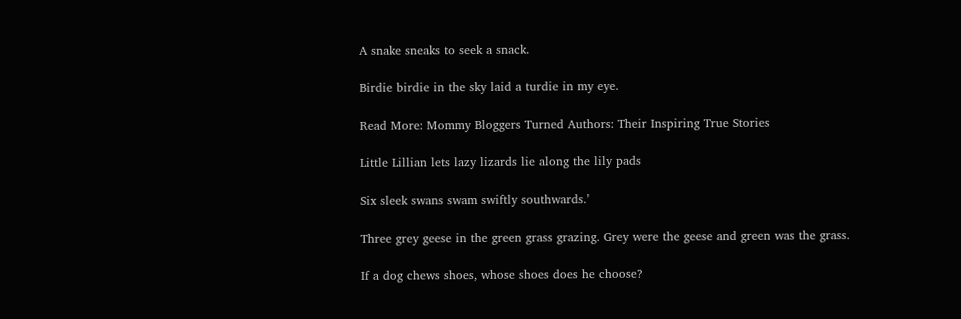A snake sneaks to seek a snack.

Birdie birdie in the sky laid a turdie in my eye.

Read More: Mommy Bloggers Turned Authors: Their Inspiring True Stories

Little Lillian lets lazy lizards lie along the lily pads

Six sleek swans swam swiftly southwards.’

Three grey geese in the green grass grazing. Grey were the geese and green was the grass.

If a dog chews shoes, whose shoes does he choose?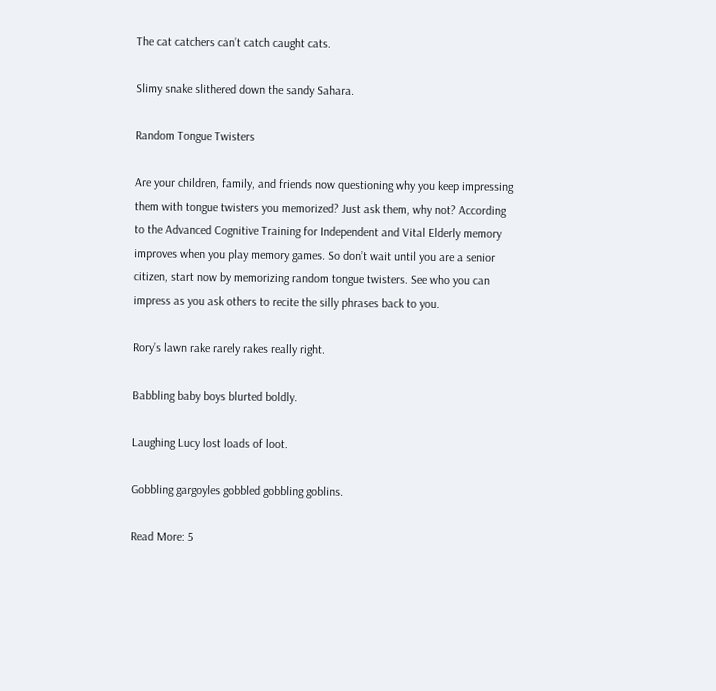The cat catchers can’t catch caught cats.

Slimy snake slithered down the sandy Sahara.

Random Tongue Twisters

Are your children, family, and friends now questioning why you keep impressing them with tongue twisters you memorized? Just ask them, why not? According to the Advanced Cognitive Training for Independent and Vital Elderly memory improves when you play memory games. So don’t wait until you are a senior citizen, start now by memorizing random tongue twisters. See who you can impress as you ask others to recite the silly phrases back to you.

Rory’s lawn rake rarely rakes really right.

Babbling baby boys blurted boldly.

Laughing Lucy lost loads of loot.

Gobbling gargoyles gobbled gobbling goblins.

Read More: 5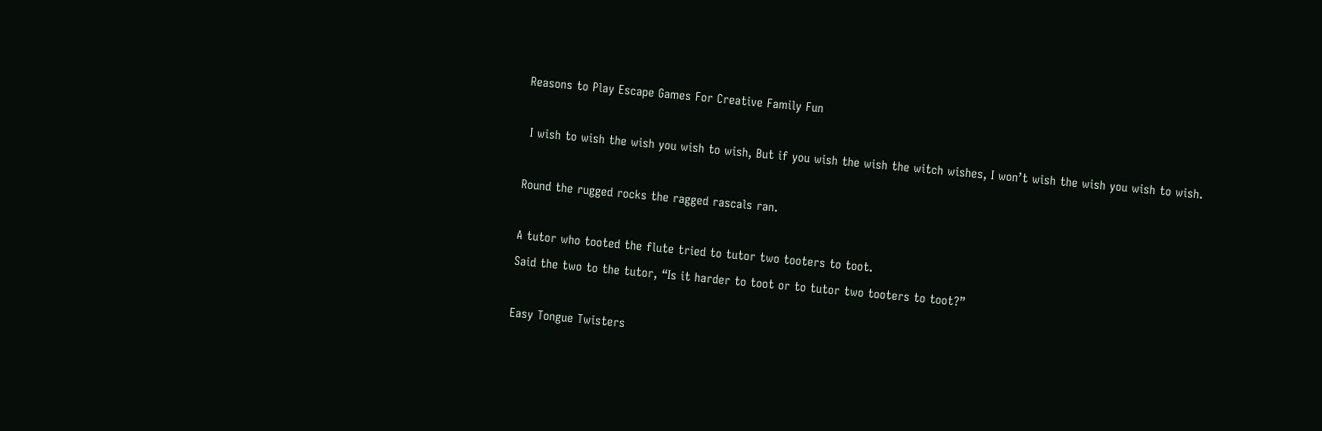Reasons to Play Escape Games For Creative Family Fun

 I wish to wish the wish you wish to wish, But if you wish the wish the witch wishes, I won’t wish the wish you wish to wish.

Round the rugged rocks the ragged rascals ran.

A tutor who tooted the flute tried to tutor two tooters to toot.
Said the two to the tutor, “Is it harder to toot or to tutor two tooters to toot?”

Easy Tongue Twisters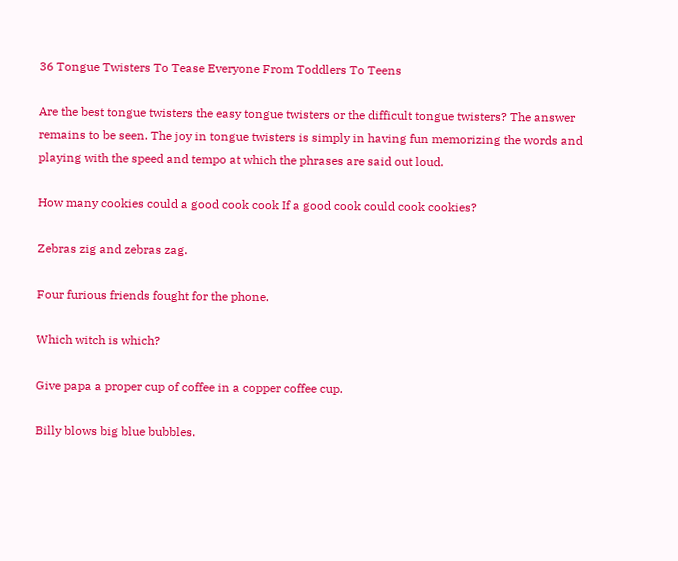36 Tongue Twisters To Tease Everyone From Toddlers To Teens

Are the best tongue twisters the easy tongue twisters or the difficult tongue twisters? The answer remains to be seen. The joy in tongue twisters is simply in having fun memorizing the words and playing with the speed and tempo at which the phrases are said out loud.

How many cookies could a good cook cook If a good cook could cook cookies?

Zebras zig and zebras zag.

Four furious friends fought for the phone.

Which witch is which?

Give papa a proper cup of coffee in a copper coffee cup.

Billy blows big blue bubbles.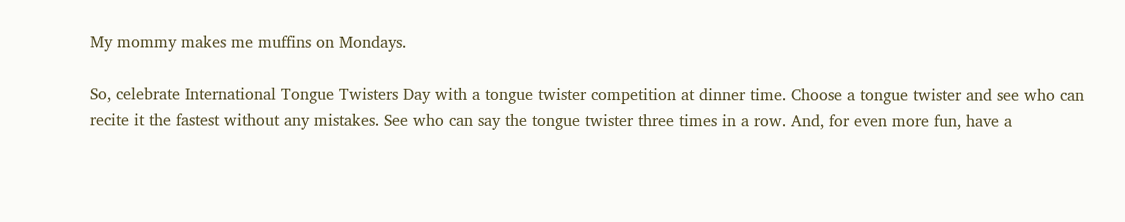My mommy makes me muffins on Mondays.

So, celebrate International Tongue Twisters Day with a tongue twister competition at dinner time. Choose a tongue twister and see who can recite it the fastest without any mistakes. See who can say the tongue twister three times in a row. And, for even more fun, have a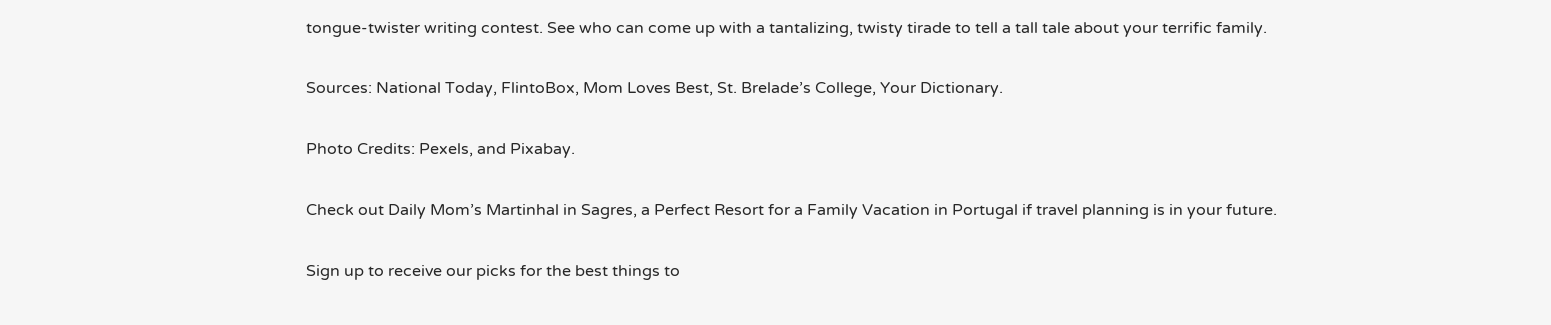tongue-twister writing contest. See who can come up with a tantalizing, twisty tirade to tell a tall tale about your terrific family.

Sources: National Today, FlintoBox, Mom Loves Best, St. Brelade’s College, Your Dictionary.

Photo Credits: Pexels, and Pixabay.

Check out Daily Mom’s Martinhal in Sagres, a Perfect Resort for a Family Vacation in Portugal if travel planning is in your future.

Sign up to receive our picks for the best things to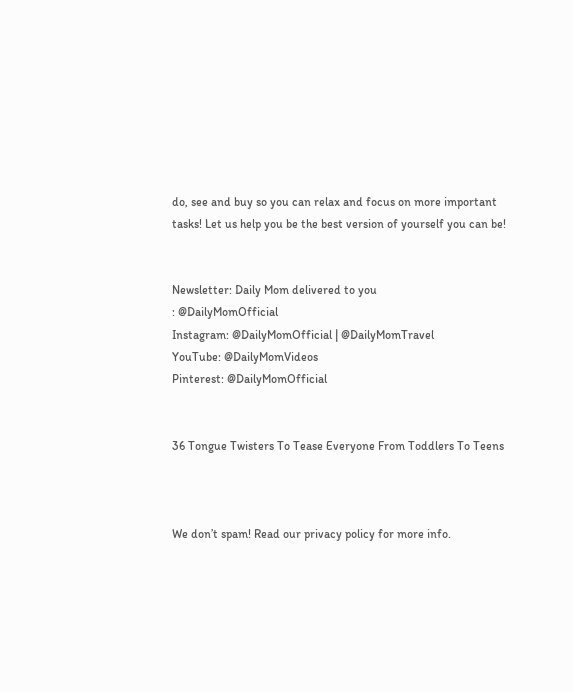do, see and buy so you can relax and focus on more important tasks! Let us help you be the best version of yourself you can be!


Newsletter: Daily Mom delivered to you
: @DailyMomOfficial
Instagram: @DailyMomOfficial | @DailyMomTravel
YouTube: @DailyMomVideos
Pinterest: @DailyMomOfficial


36 Tongue Twisters To Tease Everyone From Toddlers To Teens



We don’t spam! Read our privacy policy for more info.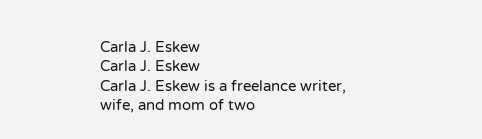Carla J. Eskew
Carla J. Eskew
Carla J. Eskew is a freelance writer, wife, and mom of two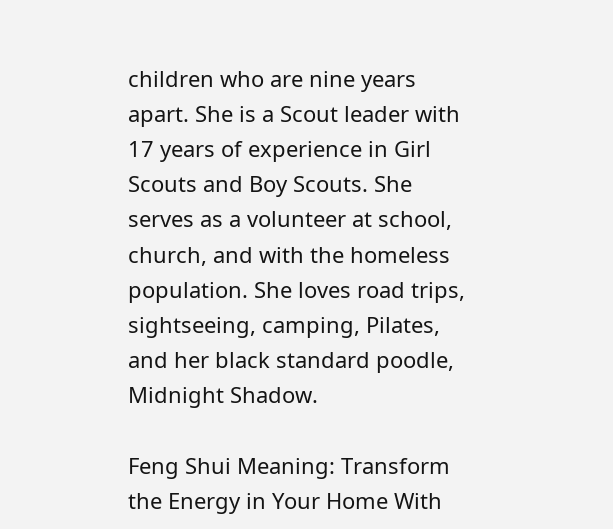children who are nine years apart. She is a Scout leader with 17 years of experience in Girl Scouts and Boy Scouts. She serves as a volunteer at school, church, and with the homeless population. She loves road trips, sightseeing, camping, Pilates, and her black standard poodle, Midnight Shadow.

Feng Shui Meaning: Transform the Energy in Your Home With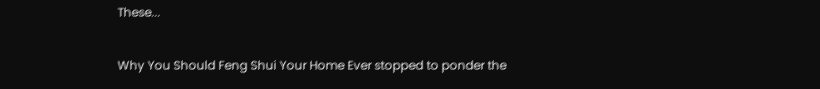These...

Why You Should Feng Shui Your Home Ever stopped to ponder the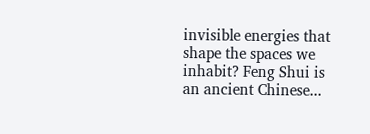invisible energies that shape the spaces we inhabit? Feng Shui is an ancient Chinese...